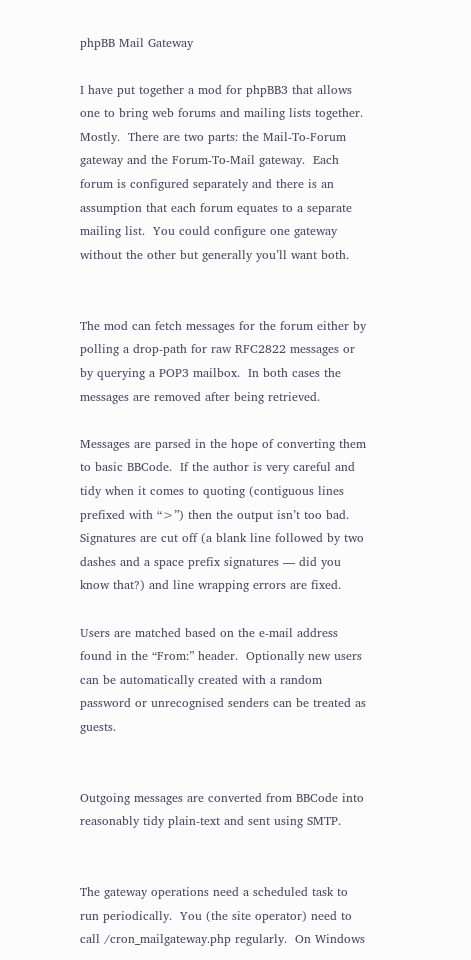phpBB Mail Gateway

I have put together a mod for phpBB3 that allows one to bring web forums and mailing lists together.  Mostly.  There are two parts: the Mail-To-Forum gateway and the Forum-To-Mail gateway.  Each forum is configured separately and there is an assumption that each forum equates to a separate mailing list.  You could configure one gateway without the other but generally you’ll want both.


The mod can fetch messages for the forum either by polling a drop-path for raw RFC2822 messages or by querying a POP3 mailbox.  In both cases the messages are removed after being retrieved.

Messages are parsed in the hope of converting them to basic BBCode.  If the author is very careful and tidy when it comes to quoting (contiguous lines prefixed with “>”) then the output isn’t too bad.  Signatures are cut off (a blank line followed by two dashes and a space prefix signatures — did you know that?) and line wrapping errors are fixed.

Users are matched based on the e-mail address found in the “From:” header.  Optionally new users can be automatically created with a random password or unrecognised senders can be treated as guests.


Outgoing messages are converted from BBCode into reasonably tidy plain-text and sent using SMTP.


The gateway operations need a scheduled task to run periodically.  You (the site operator) need to call /cron_mailgateway.php regularly.  On Windows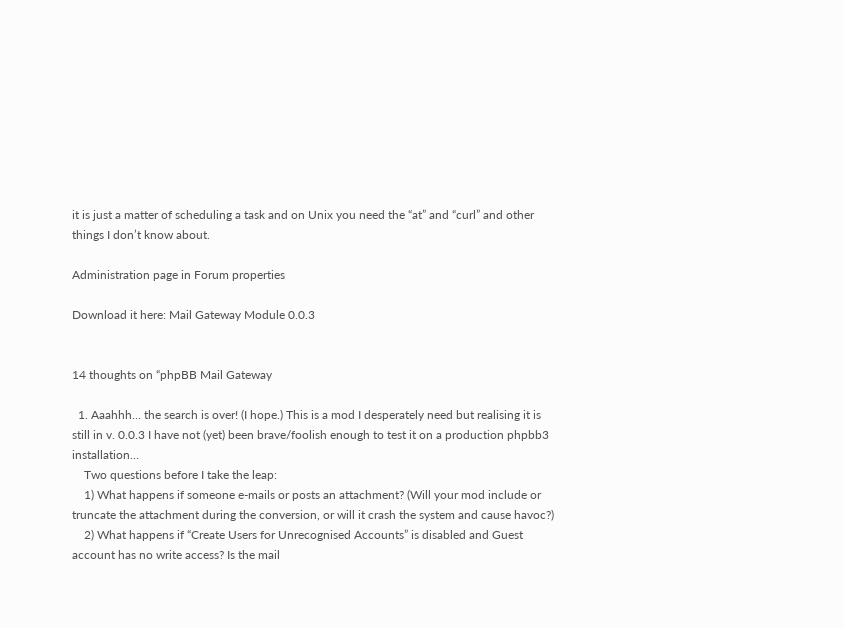it is just a matter of scheduling a task and on Unix you need the “at” and “curl” and other things I don’t know about.

Administration page in Forum properties

Download it here: Mail Gateway Module 0.0.3


14 thoughts on “phpBB Mail Gateway

  1. Aaahhh… the search is over! (I hope.) This is a mod I desperately need but realising it is still in v. 0.0.3 I have not (yet) been brave/foolish enough to test it on a production phpbb3 installation…
    Two questions before I take the leap:
    1) What happens if someone e-mails or posts an attachment? (Will your mod include or truncate the attachment during the conversion, or will it crash the system and cause havoc?)
    2) What happens if “Create Users for Unrecognised Accounts” is disabled and Guest account has no write access? Is the mail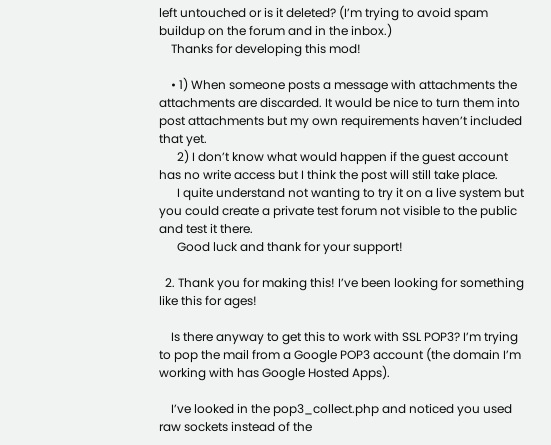left untouched or is it deleted? (I’m trying to avoid spam buildup on the forum and in the inbox.)
    Thanks for developing this mod!

    • 1) When someone posts a message with attachments the attachments are discarded. It would be nice to turn them into post attachments but my own requirements haven’t included that yet.
      2) I don’t know what would happen if the guest account has no write access but I think the post will still take place.
      I quite understand not wanting to try it on a live system but you could create a private test forum not visible to the public and test it there.
      Good luck and thank for your support!

  2. Thank you for making this! I’ve been looking for something like this for ages!

    Is there anyway to get this to work with SSL POP3? I’m trying to pop the mail from a Google POP3 account (the domain I’m working with has Google Hosted Apps).

    I’ve looked in the pop3_collect.php and noticed you used raw sockets instead of the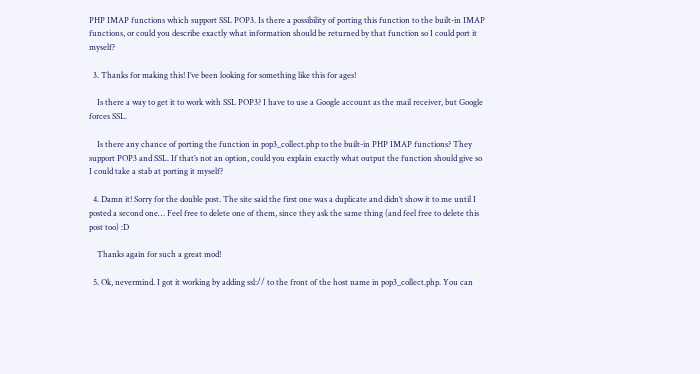PHP IMAP functions which support SSL POP3. Is there a possibility of porting this function to the built-in IMAP functions, or could you describe exactly what information should be returned by that function so I could port it myself?

  3. Thanks for making this! I’ve been looking for something like this for ages!

    Is there a way to get it to work with SSL POP3? I have to use a Google account as the mail receiver, but Google forces SSL.

    Is there any chance of porting the function in pop3_collect.php to the built-in PHP IMAP functions? They support POP3 and SSL. If that’s not an option, could you explain exactly what output the function should give so I could take a stab at porting it myself?

  4. Damn it! Sorry for the double post. The site said the first one was a duplicate and didn’t show it to me until I posted a second one… Feel free to delete one of them, since they ask the same thing (and feel free to delete this post too) :D

    Thanks again for such a great mod!

  5. Ok, nevermind. I got it working by adding ssl:// to the front of the host name in pop3_collect.php. You can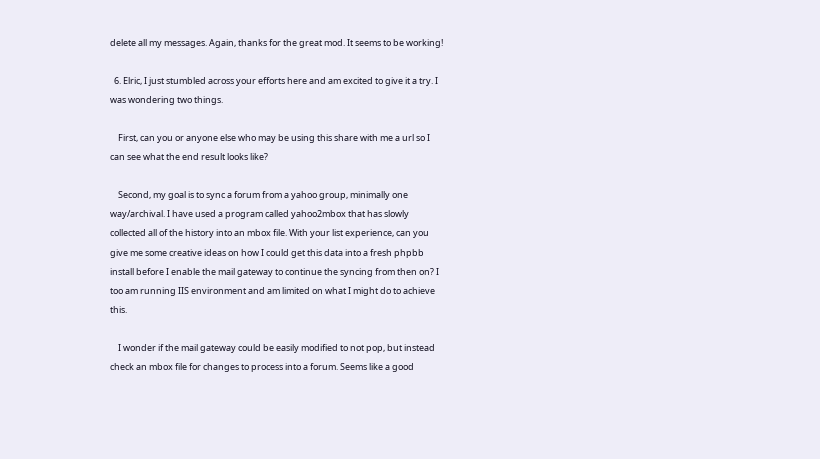delete all my messages. Again, thanks for the great mod. It seems to be working!

  6. Elric, I just stumbled across your efforts here and am excited to give it a try. I was wondering two things.

    First, can you or anyone else who may be using this share with me a url so I can see what the end result looks like?

    Second, my goal is to sync a forum from a yahoo group, minimally one way/archival. I have used a program called yahoo2mbox that has slowly collected all of the history into an mbox file. With your list experience, can you give me some creative ideas on how I could get this data into a fresh phpbb install before I enable the mail gateway to continue the syncing from then on? I too am running IIS environment and am limited on what I might do to achieve this.

    I wonder if the mail gateway could be easily modified to not pop, but instead check an mbox file for changes to process into a forum. Seems like a good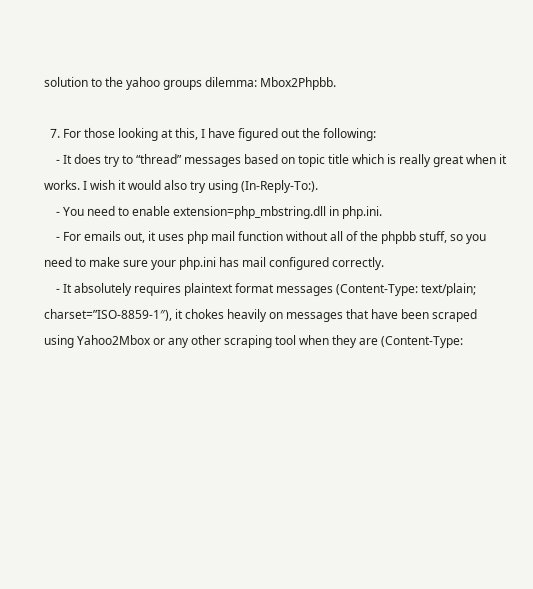solution to the yahoo groups dilemma: Mbox2Phpbb.

  7. For those looking at this, I have figured out the following:
    - It does try to “thread” messages based on topic title which is really great when it works. I wish it would also try using (In-Reply-To:).
    - You need to enable extension=php_mbstring.dll in php.ini.
    - For emails out, it uses php mail function without all of the phpbb stuff, so you need to make sure your php.ini has mail configured correctly.
    - It absolutely requires plaintext format messages (Content-Type: text/plain; charset=”ISO-8859-1″), it chokes heavily on messages that have been scraped using Yahoo2Mbox or any other scraping tool when they are (Content-Type: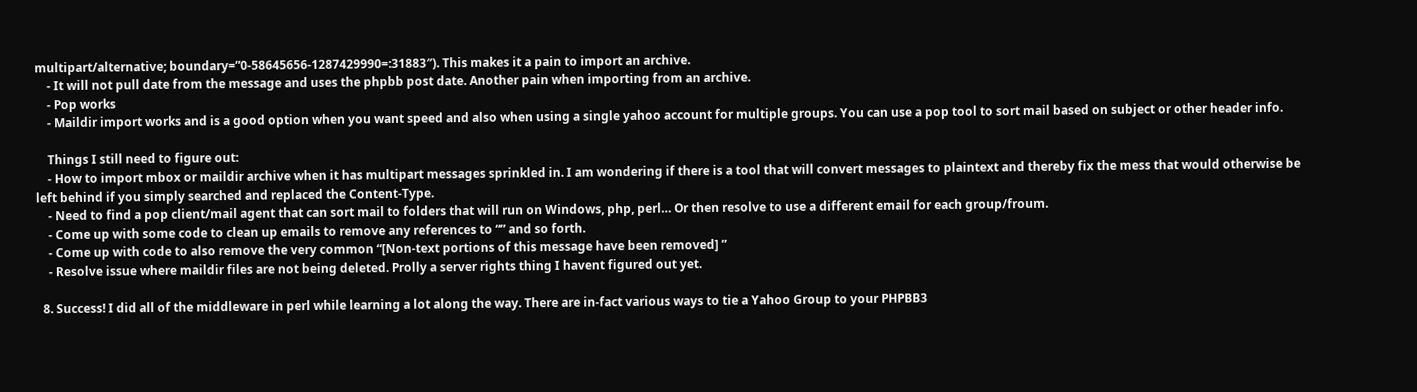multipart/alternative; boundary=”0-58645656-1287429990=:31883″). This makes it a pain to import an archive.
    - It will not pull date from the message and uses the phpbb post date. Another pain when importing from an archive.
    - Pop works
    - Maildir import works and is a good option when you want speed and also when using a single yahoo account for multiple groups. You can use a pop tool to sort mail based on subject or other header info.

    Things I still need to figure out:
    - How to import mbox or maildir archive when it has multipart messages sprinkled in. I am wondering if there is a tool that will convert messages to plaintext and thereby fix the mess that would otherwise be left behind if you simply searched and replaced the Content-Type.
    - Need to find a pop client/mail agent that can sort mail to folders that will run on Windows, php, perl… Or then resolve to use a different email for each group/froum.
    - Come up with some code to clean up emails to remove any references to “” and so forth.
    - Come up with code to also remove the very common “[Non-text portions of this message have been removed] ”
    - Resolve issue where maildir files are not being deleted. Prolly a server rights thing I havent figured out yet.

  8. Success! I did all of the middleware in perl while learning a lot along the way. There are in-fact various ways to tie a Yahoo Group to your PHPBB3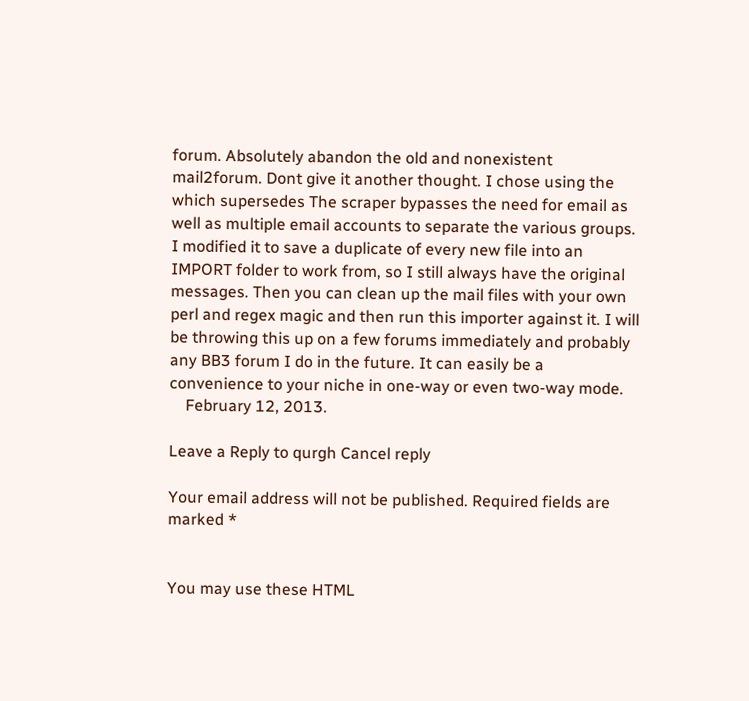forum. Absolutely abandon the old and nonexistent mail2forum. Dont give it another thought. I chose using the which supersedes The scraper bypasses the need for email as well as multiple email accounts to separate the various groups. I modified it to save a duplicate of every new file into an IMPORT folder to work from, so I still always have the original messages. Then you can clean up the mail files with your own perl and regex magic and then run this importer against it. I will be throwing this up on a few forums immediately and probably any BB3 forum I do in the future. It can easily be a convenience to your niche in one-way or even two-way mode.
    February 12, 2013.

Leave a Reply to qurgh Cancel reply

Your email address will not be published. Required fields are marked *


You may use these HTML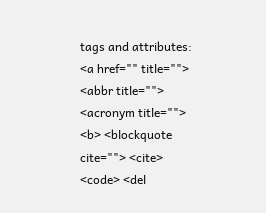tags and attributes: <a href="" title=""> <abbr title=""> <acronym title=""> <b> <blockquote cite=""> <cite> <code> <del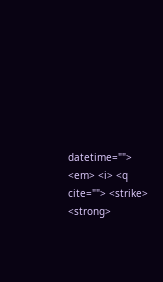datetime=""> <em> <i> <q cite=""> <strike> <strong>